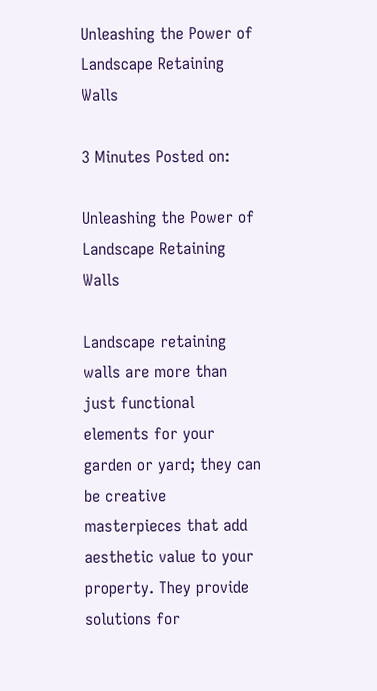Unleashing the Power of Landscape Retaining Walls

3 Minutes Posted on:

Unleashing the Power of Landscape Retaining Walls

Landscape retaining walls are more than just functional elements for your garden or yard; they can be creative masterpieces that add aesthetic value to your property. They provide solutions for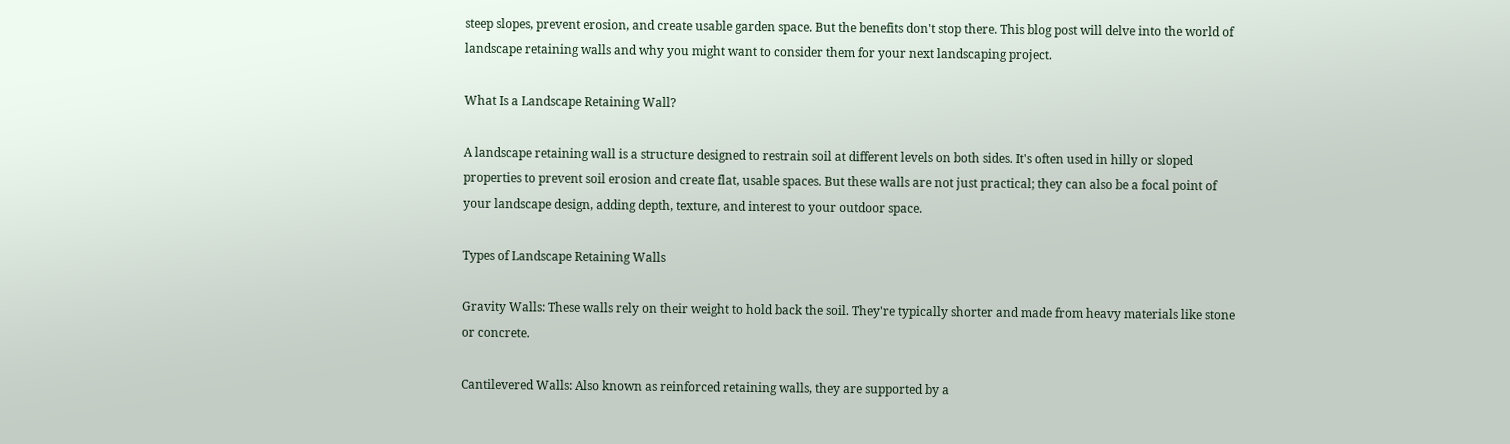steep slopes, prevent erosion, and create usable garden space. But the benefits don't stop there. This blog post will delve into the world of landscape retaining walls and why you might want to consider them for your next landscaping project.

What Is a Landscape Retaining Wall?

A landscape retaining wall is a structure designed to restrain soil at different levels on both sides. It's often used in hilly or sloped properties to prevent soil erosion and create flat, usable spaces. But these walls are not just practical; they can also be a focal point of your landscape design, adding depth, texture, and interest to your outdoor space.

Types of Landscape Retaining Walls

Gravity Walls: These walls rely on their weight to hold back the soil. They're typically shorter and made from heavy materials like stone or concrete.

Cantilevered Walls: Also known as reinforced retaining walls, they are supported by a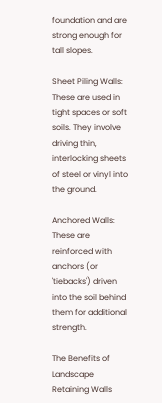foundation and are strong enough for tall slopes.

Sheet Piling Walls: These are used in tight spaces or soft soils. They involve driving thin, interlocking sheets of steel or vinyl into the ground.

Anchored Walls: These are reinforced with anchors (or 'tiebacks') driven into the soil behind them for additional strength.

The Benefits of Landscape Retaining Walls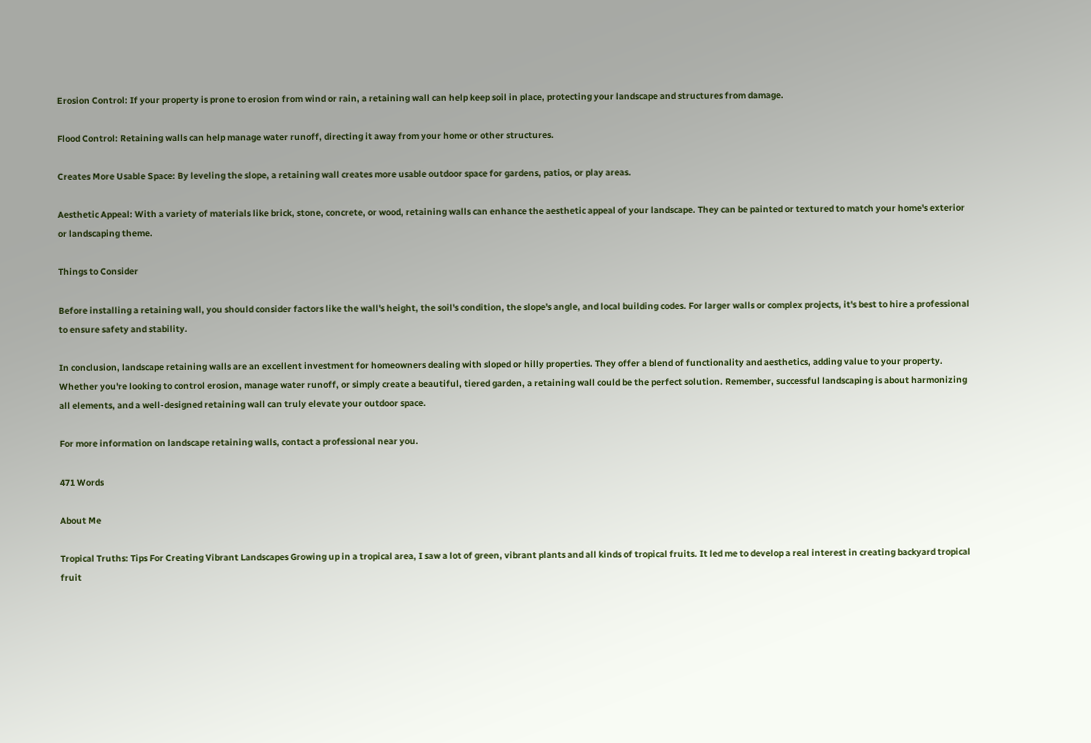Erosion Control: If your property is prone to erosion from wind or rain, a retaining wall can help keep soil in place, protecting your landscape and structures from damage.

Flood Control: Retaining walls can help manage water runoff, directing it away from your home or other structures.

Creates More Usable Space: By leveling the slope, a retaining wall creates more usable outdoor space for gardens, patios, or play areas.

Aesthetic Appeal: With a variety of materials like brick, stone, concrete, or wood, retaining walls can enhance the aesthetic appeal of your landscape. They can be painted or textured to match your home's exterior or landscaping theme.

Things to Consider

Before installing a retaining wall, you should consider factors like the wall's height, the soil's condition, the slope's angle, and local building codes. For larger walls or complex projects, it's best to hire a professional to ensure safety and stability.

In conclusion, landscape retaining walls are an excellent investment for homeowners dealing with sloped or hilly properties. They offer a blend of functionality and aesthetics, adding value to your property. Whether you're looking to control erosion, manage water runoff, or simply create a beautiful, tiered garden, a retaining wall could be the perfect solution. Remember, successful landscaping is about harmonizing all elements, and a well-designed retaining wall can truly elevate your outdoor space.

For more information on landscape retaining walls, contact a professional near you.

471 Words

About Me

Tropical Truths: Tips For Creating Vibrant Landscapes Growing up in a tropical area, I saw a lot of green, vibrant plants and all kinds of tropical fruits. It led me to develop a real interest in creating backyard tropical fruit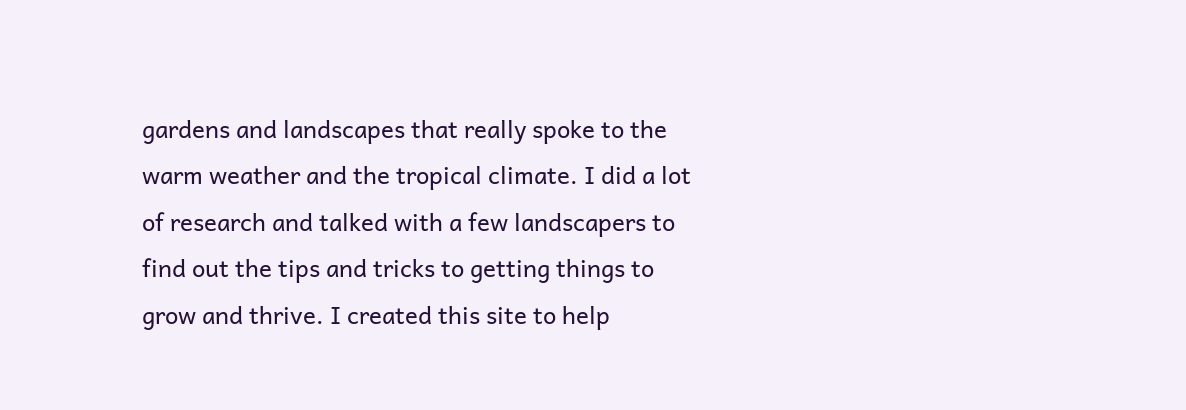gardens and landscapes that really spoke to the warm weather and the tropical climate. I did a lot of research and talked with a few landscapers to find out the tips and tricks to getting things to grow and thrive. I created this site to help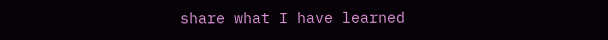share what I have learned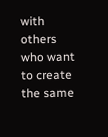with others who want to create the same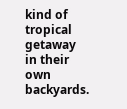kind of tropical getaway in their own backyards.